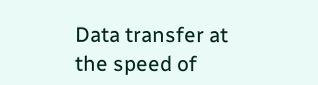Data transfer at the speed of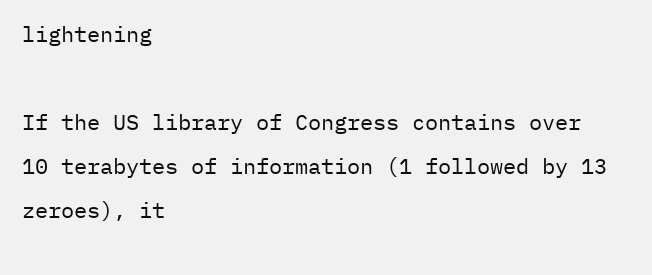lightening

If the US library of Congress contains over 10 terabytes of information (1 followed by 13 zeroes), it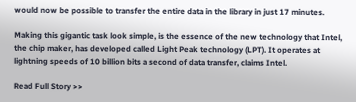would now be possible to transfer the entire data in the library in just 17 minutes.

Making this gigantic task look simple, is the essence of the new technology that Intel, the chip maker, has developed called Light Peak technology (LPT). It operates at lightning speeds of 10 billion bits a second of data transfer, claims Intel.

Read Full Story >>